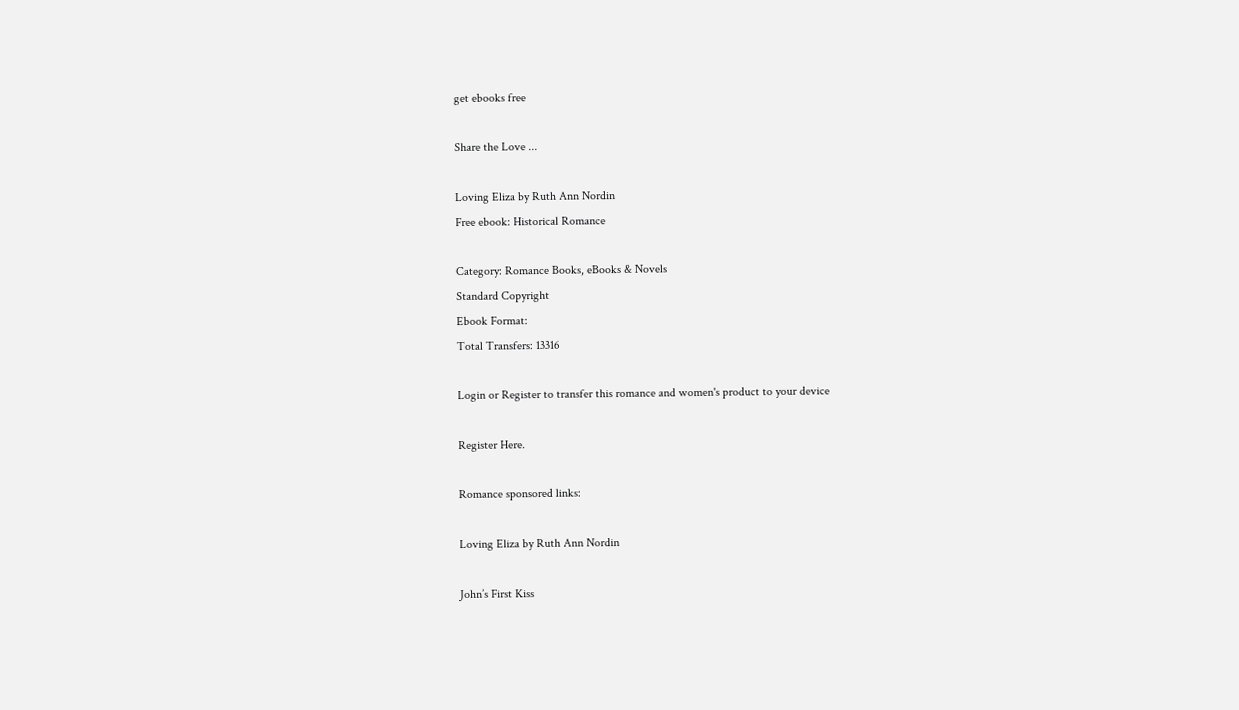get ebooks free

Share the Love ...

Loving Eliza by Ruth Ann Nordin
Free ebook: Historical Romance

Category: Romance Books, eBooks & Novels
Standard Copyright
Ebook Format:
Total Transfers: 13316

Login or Register to transfer this romance and women's product to your device

Register Here.

Romance sponsored links:

Loving Eliza by Ruth Ann Nordin

John’s First Kiss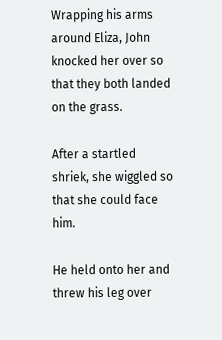Wrapping his arms around Eliza, John knocked her over so that they both landed on the grass.

After a startled shriek, she wiggled so that she could face him.

He held onto her and threw his leg over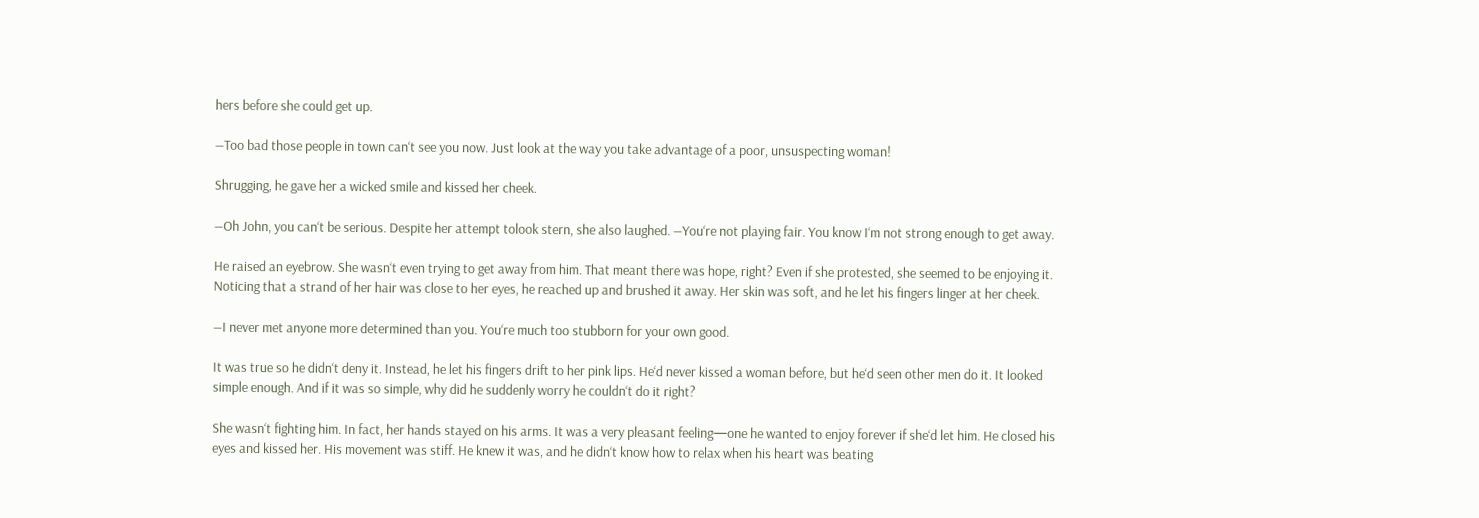hers before she could get up.

―Too bad those people in town can‘t see you now. Just look at the way you take advantage of a poor, unsuspecting woman!

Shrugging, he gave her a wicked smile and kissed her cheek.

―Oh John, you can‘t be serious. Despite her attempt tolook stern, she also laughed. ―You‘re not playing fair. You know I‘m not strong enough to get away.

He raised an eyebrow. She wasn‘t even trying to get away from him. That meant there was hope, right? Even if she protested, she seemed to be enjoying it. Noticing that a strand of her hair was close to her eyes, he reached up and brushed it away. Her skin was soft, and he let his fingers linger at her cheek.

―I never met anyone more determined than you. You‘re much too stubborn for your own good.

It was true so he didn‘t deny it. Instead, he let his fingers drift to her pink lips. He‘d never kissed a woman before, but he‘d seen other men do it. It looked simple enough. And if it was so simple, why did he suddenly worry he couldn‘t do it right?

She wasn‘t fighting him. In fact, her hands stayed on his arms. It was a very pleasant feeling—one he wanted to enjoy forever if she‘d let him. He closed his eyes and kissed her. His movement was stiff. He knew it was, and he didn‘t know how to relax when his heart was beating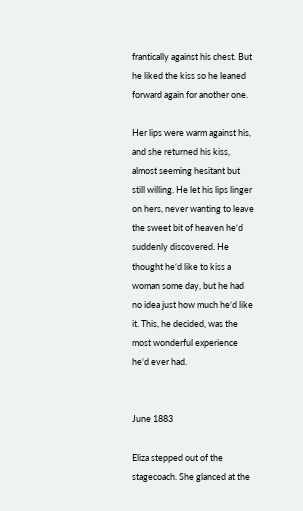frantically against his chest. But he liked the kiss so he leaned forward again for another one.

Her lips were warm against his, and she returned his kiss, almost seeming hesitant but still willing. He let his lips linger on hers, never wanting to leave the sweet bit of heaven he‘d suddenly discovered. He thought he‘d like to kiss a woman some day, but he had no idea just how much he‘d like it. This, he decided, was the most wonderful experience he‘d ever had.


June 1883

Eliza stepped out of the stagecoach. She glanced at the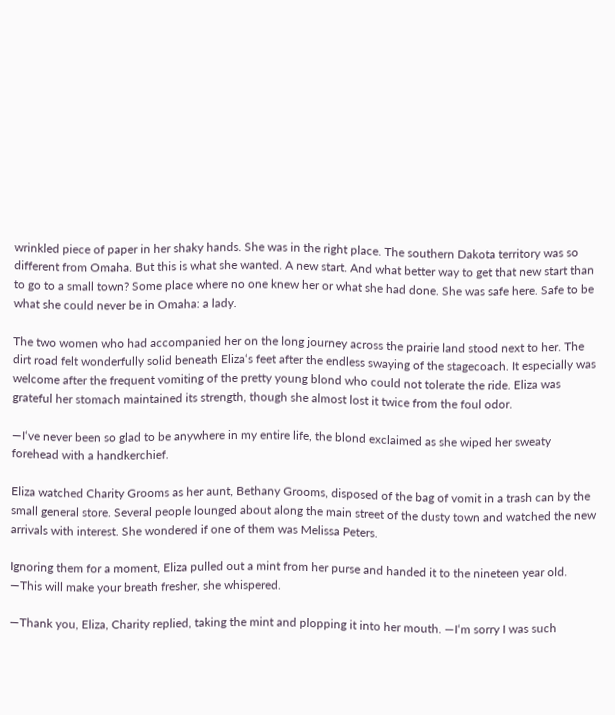wrinkled piece of paper in her shaky hands. She was in the right place. The southern Dakota territory was so different from Omaha. But this is what she wanted. A new start. And what better way to get that new start than to go to a small town? Some place where no one knew her or what she had done. She was safe here. Safe to be what she could never be in Omaha: a lady.

The two women who had accompanied her on the long journey across the prairie land stood next to her. The dirt road felt wonderfully solid beneath Eliza‘s feet after the endless swaying of the stagecoach. It especially was welcome after the frequent vomiting of the pretty young blond who could not tolerate the ride. Eliza was grateful her stomach maintained its strength, though she almost lost it twice from the foul odor.

―I‘ve never been so glad to be anywhere in my entire life, the blond exclaimed as she wiped her sweaty forehead with a handkerchief.

Eliza watched Charity Grooms as her aunt, Bethany Grooms, disposed of the bag of vomit in a trash can by the small general store. Several people lounged about along the main street of the dusty town and watched the new arrivals with interest. She wondered if one of them was Melissa Peters.

Ignoring them for a moment, Eliza pulled out a mint from her purse and handed it to the nineteen year old. ―This will make your breath fresher, she whispered.

―Thank you, Eliza, Charity replied, taking the mint and plopping it into her mouth. ―I‘m sorry I was such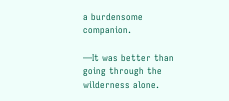a burdensome companion.

―It was better than going through the wilderness alone.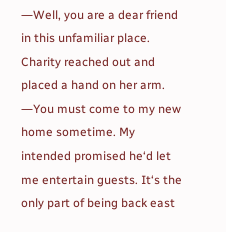―Well, you are a dear friend in this unfamiliar place. Charity reached out and placed a hand on her arm. ―You must come to my new home sometime. My intended promised he‘d let me entertain guests. It‘s the only part of being back east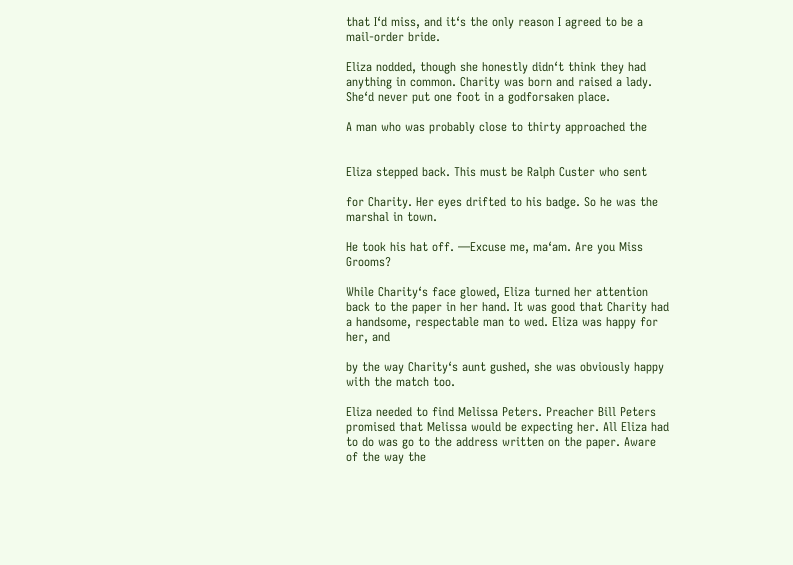that I‘d miss, and it‘s the only reason I agreed to be a mail-order bride.

Eliza nodded, though she honestly didn‘t think they had anything in common. Charity was born and raised a lady. She‘d never put one foot in a godforsaken place.

A man who was probably close to thirty approached the


Eliza stepped back. This must be Ralph Custer who sent

for Charity. Her eyes drifted to his badge. So he was the marshal in town.

He took his hat off. ―Excuse me, ma‘am. Are you Miss Grooms?

While Charity‘s face glowed, Eliza turned her attention back to the paper in her hand. It was good that Charity had a handsome, respectable man to wed. Eliza was happy for her, and

by the way Charity‘s aunt gushed, she was obviously happy with the match too.

Eliza needed to find Melissa Peters. Preacher Bill Peters promised that Melissa would be expecting her. All Eliza had to do was go to the address written on the paper. Aware of the way the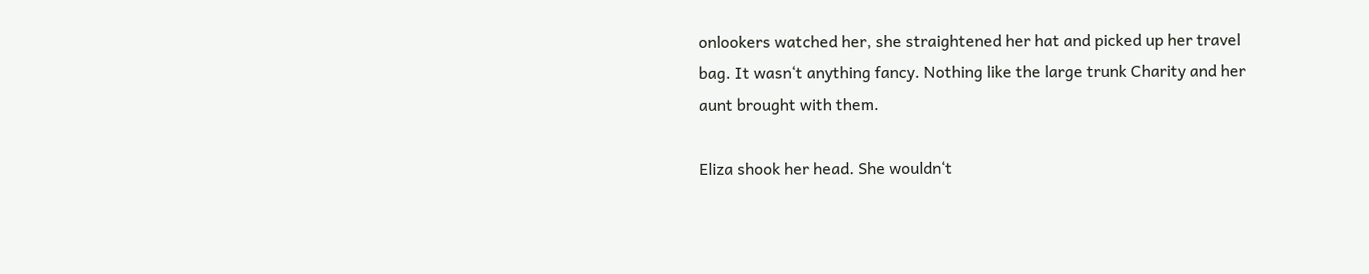onlookers watched her, she straightened her hat and picked up her travel bag. It wasn‘t anything fancy. Nothing like the large trunk Charity and her aunt brought with them.

Eliza shook her head. She wouldn‘t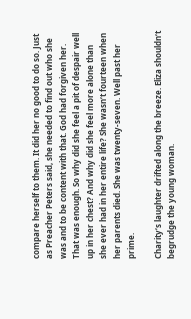compare herself to them. It did her no good to do so. Just as Preacher Peters said, she needed to find out who she was and to be content with that. God had forgiven her. That was enough. So why did she feel a pit of despair well up in her chest? And why did she feel more alone than she ever had in her entire life? She wasn‘t fourteen when her parents died. She was twenty-seven. Well past her prime.

Charity‘s laughter drifted along the breeze. Eliza shouldn‘t begrudge the young woman.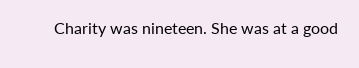Charity was nineteen. She was at a good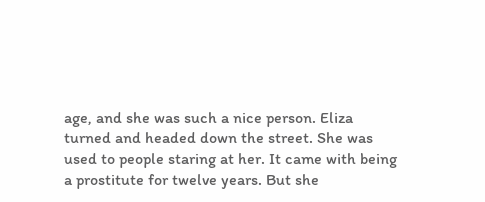age, and she was such a nice person. Eliza turned and headed down the street. She was used to people staring at her. It came with being a prostitute for twelve years. But she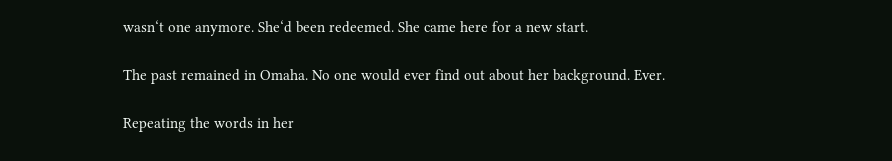wasn‘t one anymore. She‘d been redeemed. She came here for a new start.

The past remained in Omaha. No one would ever find out about her background. Ever.

Repeating the words in her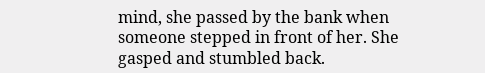mind, she passed by the bank when someone stepped in front of her. She gasped and stumbled back.